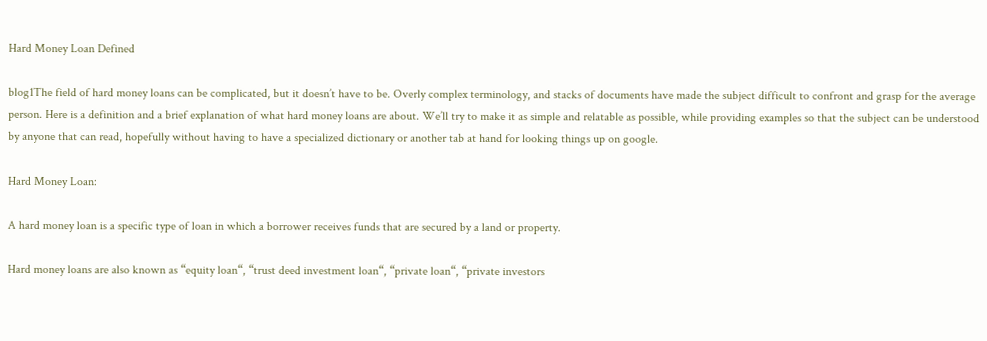Hard Money Loan Defined

blog1The field of hard money loans can be complicated, but it doesn’t have to be. Overly complex terminology, and stacks of documents have made the subject difficult to confront and grasp for the average person. Here is a definition and a brief explanation of what hard money loans are about. We’ll try to make it as simple and relatable as possible, while providing examples so that the subject can be understood by anyone that can read, hopefully without having to have a specialized dictionary or another tab at hand for looking things up on google.

Hard Money Loan:

A hard money loan is a specific type of loan in which a borrower receives funds that are secured by a land or property.

Hard money loans are also known as “equity loan“, “trust deed investment loan“, “private loan“, “private investors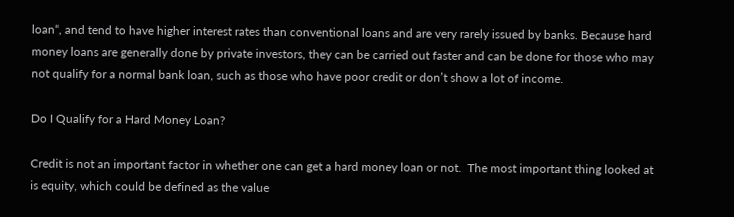loan“, and tend to have higher interest rates than conventional loans and are very rarely issued by banks. Because hard money loans are generally done by private investors, they can be carried out faster and can be done for those who may not qualify for a normal bank loan, such as those who have poor credit or don’t show a lot of income.

Do I Qualify for a Hard Money Loan?

Credit is not an important factor in whether one can get a hard money loan or not.  The most important thing looked at is equity, which could be defined as the value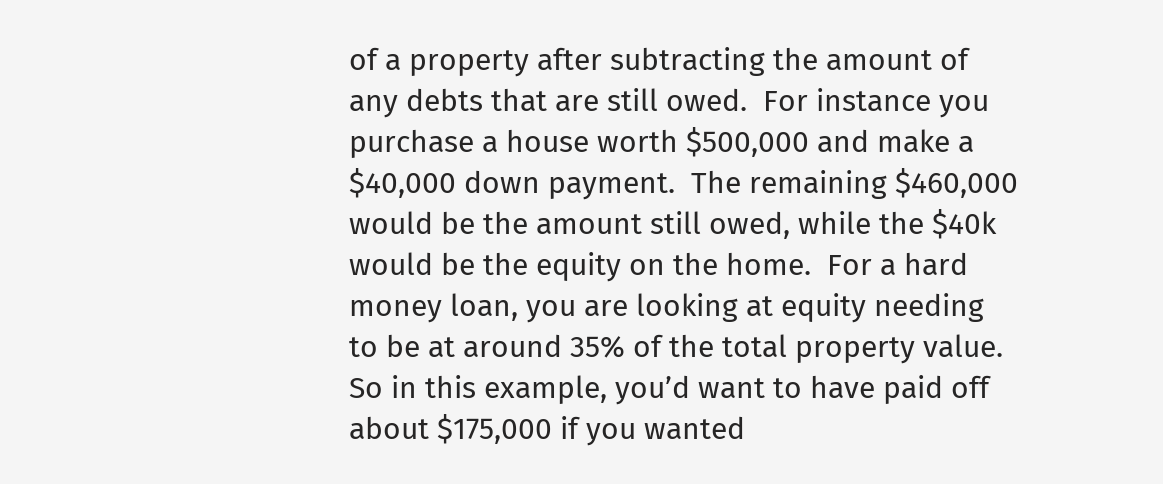of a property after subtracting the amount of any debts that are still owed.  For instance you purchase a house worth $500,000 and make a $40,000 down payment.  The remaining $460,000 would be the amount still owed, while the $40k would be the equity on the home.  For a hard money loan, you are looking at equity needing to be at around 35% of the total property value.  So in this example, you’d want to have paid off about $175,000 if you wanted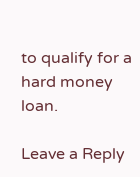to qualify for a hard money loan.

Leave a Reply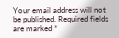Your email address will not be published. Required fields are marked *